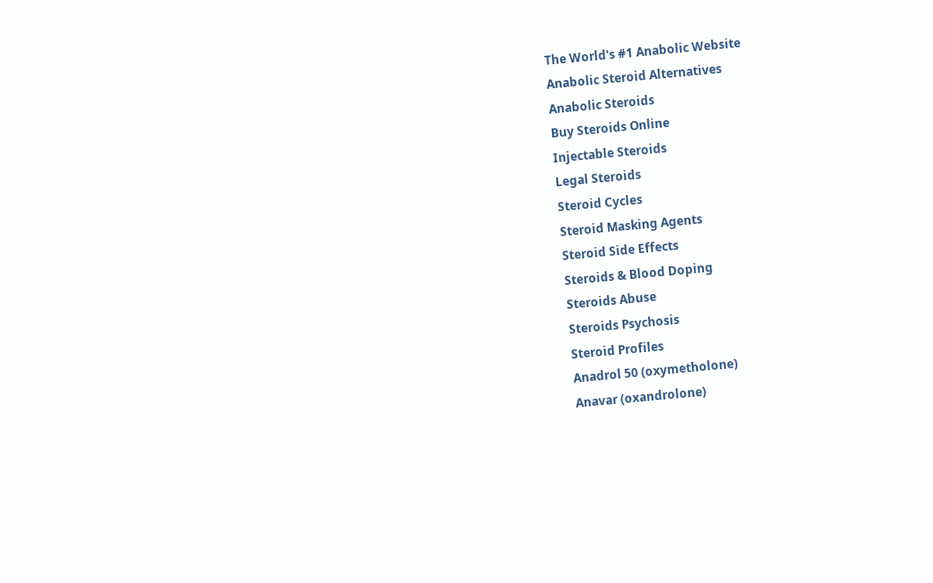The World's #1 Anabolic Website
Anabolic Steroid Alternatives
Anabolic Steroids
Buy Steroids Online
Injectable Steroids
Legal Steroids
Steroid Cycles
Steroid Masking Agents
Steroid Side Effects
Steroids & Blood Doping
Steroids Abuse
Steroids Psychosis
Steroid Profiles
Anadrol 50 (oxymetholone)
Anavar (oxandrolone)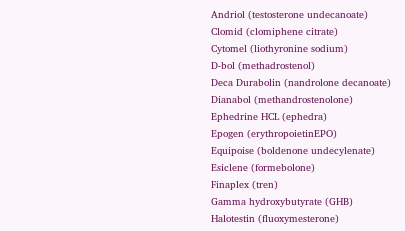Andriol (testosterone undecanoate)
Clomid (clomiphene citrate)
Cytomel (liothyronine sodium)
D-bol (methadrostenol)
Deca Durabolin (nandrolone decanoate)
Dianabol (methandrostenolone)
Ephedrine HCL (ephedra)
Epogen (erythropoietinEPO)
Equipoise (boldenone undecylenate)
Esiclene (formebolone)
Finaplex (tren)
Gamma hydroxybutyrate (GHB)
Halotestin (fluoxymesterone)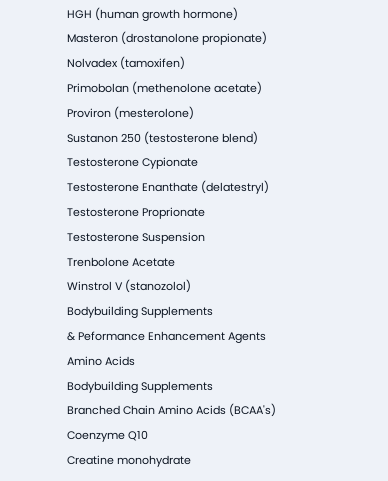HGH (human growth hormone)
Masteron (drostanolone propionate)
Nolvadex (tamoxifen)
Primobolan (methenolone acetate)
Proviron (mesterolone)
Sustanon 250 (testosterone blend)
Testosterone Cypionate
Testosterone Enanthate (delatestryl)
Testosterone Proprionate
Testosterone Suspension
Trenbolone Acetate
Winstrol V (stanozolol)
Bodybuilding Supplements
& Peformance Enhancement Agents
Amino Acids
Bodybuilding Supplements
Branched Chain Amino Acids (BCAA's)
Coenzyme Q10
Creatine monohydrate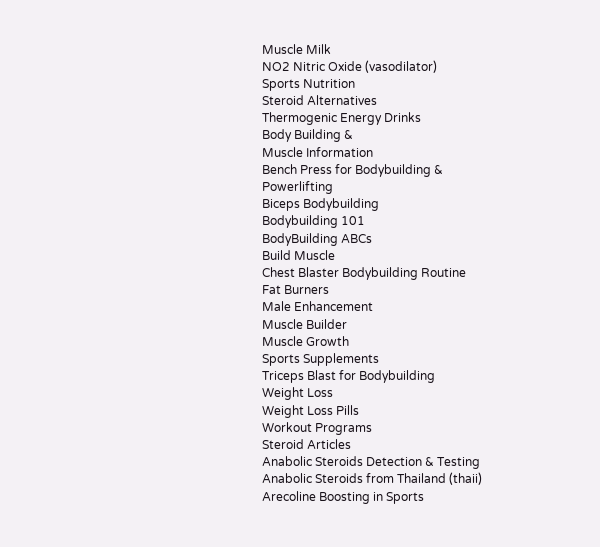Muscle Milk
NO2 Nitric Oxide (vasodilator)
Sports Nutrition
Steroid Alternatives
Thermogenic Energy Drinks
Body Building &
Muscle Information
Bench Press for Bodybuilding & Powerlifting
Biceps Bodybuilding
Bodybuilding 101
BodyBuilding ABCs
Build Muscle
Chest Blaster Bodybuilding Routine
Fat Burners
Male Enhancement
Muscle Builder
Muscle Growth
Sports Supplements
Triceps Blast for Bodybuilding
Weight Loss
Weight Loss Pills
Workout Programs
Steroid Articles
Anabolic Steroids Detection & Testing
Anabolic Steroids from Thailand (thaii)
Arecoline Boosting in Sports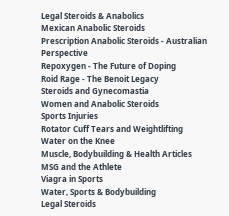Legal Steroids & Anabolics
Mexican Anabolic Steroids
Prescription Anabolic Steroids - Australian Perspective
Repoxygen - The Future of Doping
Roid Rage - The Benoit Legacy
Steroids and Gynecomastia
Women and Anabolic Steroids
Sports Injuries
Rotator Cuff Tears and Weightlifting
Water on the Knee
Muscle, Bodybuilding & Health Articles
MSG and the Athlete
Viagra in Sports
Water, Sports & Bodybuilding
Legal Steroids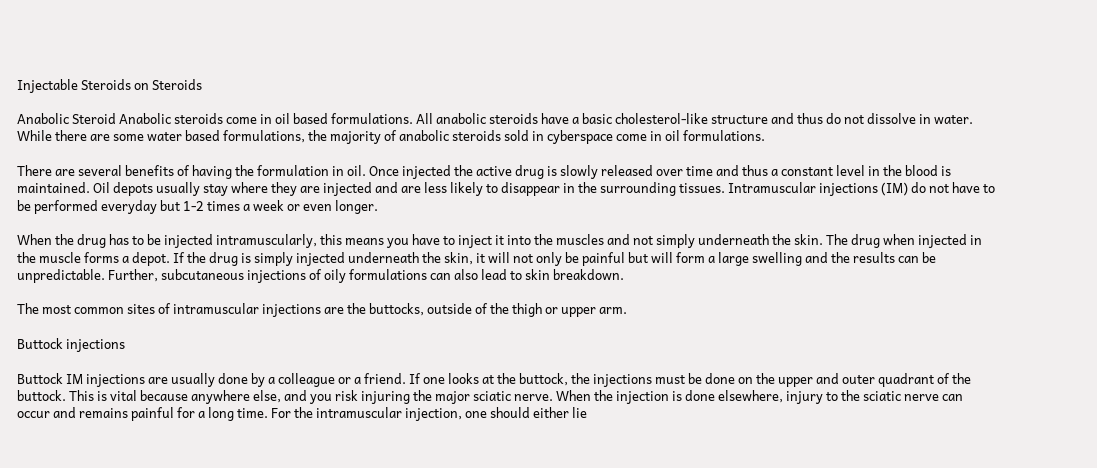Injectable Steroids on Steroids

Anabolic Steroid Anabolic steroids come in oil based formulations. All anabolic steroids have a basic cholesterol-like structure and thus do not dissolve in water. While there are some water based formulations, the majority of anabolic steroids sold in cyberspace come in oil formulations.

There are several benefits of having the formulation in oil. Once injected the active drug is slowly released over time and thus a constant level in the blood is maintained. Oil depots usually stay where they are injected and are less likely to disappear in the surrounding tissues. Intramuscular injections (IM) do not have to be performed everyday but 1-2 times a week or even longer.

When the drug has to be injected intramuscularly, this means you have to inject it into the muscles and not simply underneath the skin. The drug when injected in the muscle forms a depot. If the drug is simply injected underneath the skin, it will not only be painful but will form a large swelling and the results can be unpredictable. Further, subcutaneous injections of oily formulations can also lead to skin breakdown.

The most common sites of intramuscular injections are the buttocks, outside of the thigh or upper arm.

Buttock injections

Buttock IM injections are usually done by a colleague or a friend. If one looks at the buttock, the injections must be done on the upper and outer quadrant of the buttock. This is vital because anywhere else, and you risk injuring the major sciatic nerve. When the injection is done elsewhere, injury to the sciatic nerve can occur and remains painful for a long time. For the intramuscular injection, one should either lie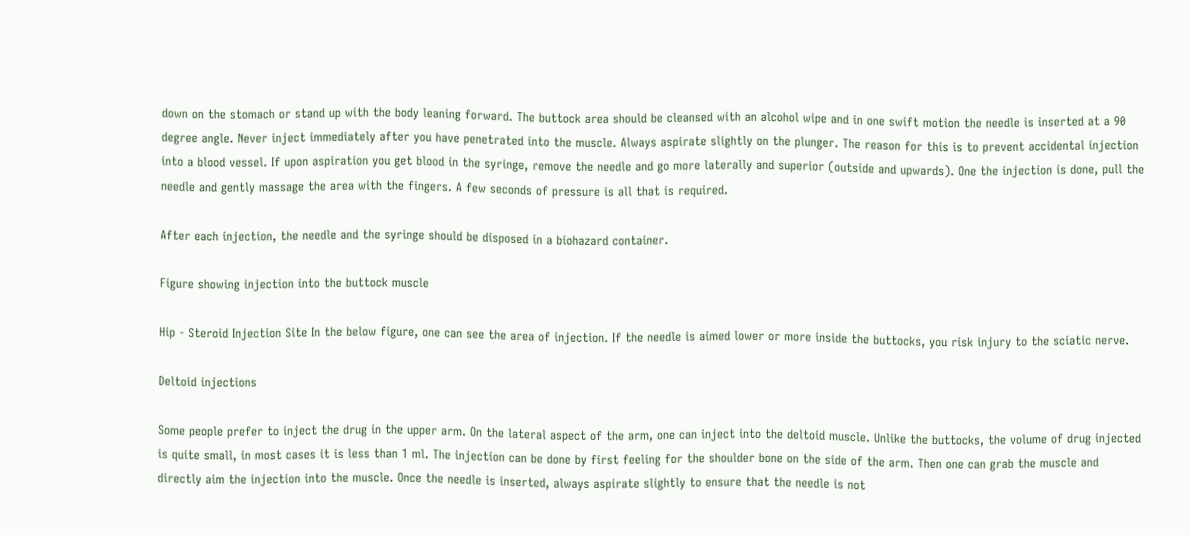down on the stomach or stand up with the body leaning forward. The buttock area should be cleansed with an alcohol wipe and in one swift motion the needle is inserted at a 90 degree angle. Never inject immediately after you have penetrated into the muscle. Always aspirate slightly on the plunger. The reason for this is to prevent accidental injection into a blood vessel. If upon aspiration you get blood in the syringe, remove the needle and go more laterally and superior (outside and upwards). One the injection is done, pull the needle and gently massage the area with the fingers. A few seconds of pressure is all that is required.

After each injection, the needle and the syringe should be disposed in a biohazard container.

Figure showing injection into the buttock muscle

Hip - Steroid Injection Site In the below figure, one can see the area of injection. If the needle is aimed lower or more inside the buttocks, you risk injury to the sciatic nerve.

Deltoid injections

Some people prefer to inject the drug in the upper arm. On the lateral aspect of the arm, one can inject into the deltoid muscle. Unlike the buttocks, the volume of drug injected is quite small, in most cases it is less than 1 ml. The injection can be done by first feeling for the shoulder bone on the side of the arm. Then one can grab the muscle and directly aim the injection into the muscle. Once the needle is inserted, always aspirate slightly to ensure that the needle is not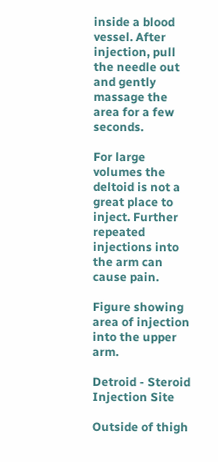inside a blood vessel. After injection, pull the needle out and gently massage the area for a few seconds.

For large volumes the deltoid is not a great place to inject. Further repeated injections into the arm can cause pain.

Figure showing area of injection into the upper arm.

Detroid - Steroid Injection Site

Outside of thigh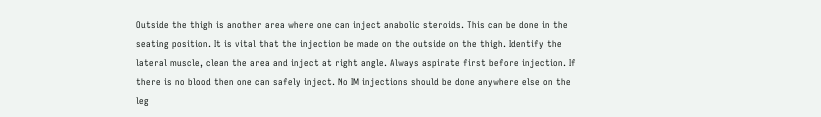Outside the thigh is another area where one can inject anabolic steroids. This can be done in the seating position. It is vital that the injection be made on the outside on the thigh. Identify the lateral muscle, clean the area and inject at right angle. Always aspirate first before injection. If there is no blood then one can safely inject. No IM injections should be done anywhere else on the leg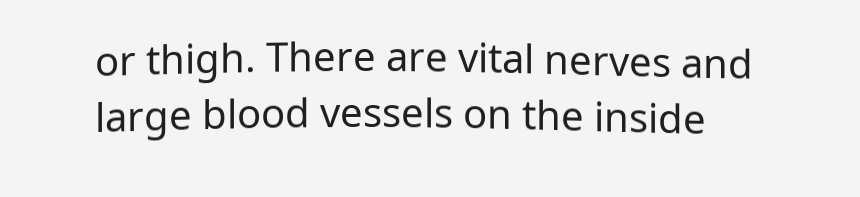or thigh. There are vital nerves and large blood vessels on the inside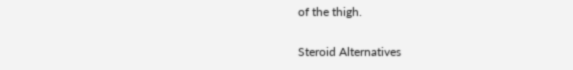of the thigh.

Steroid Alternatives